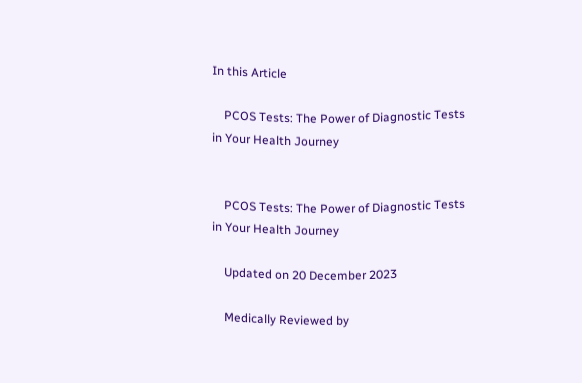In this Article

    PCOS Tests: The Power of Diagnostic Tests in Your Health Journey


    PCOS Tests: The Power of Diagnostic Tests in Your Health Journey

    Updated on 20 December 2023

    Medically Reviewed by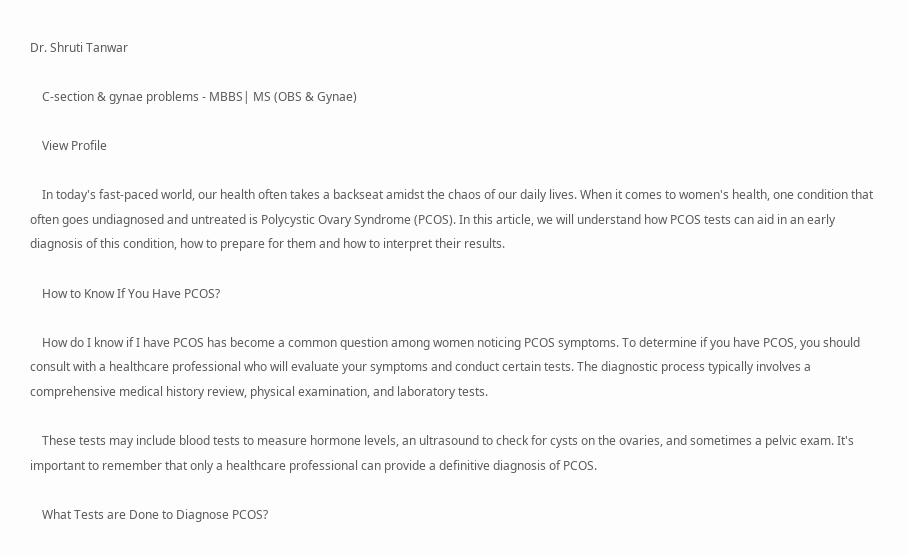Dr. Shruti Tanwar

    C-section & gynae problems - MBBS| MS (OBS & Gynae)

    View Profile

    In today's fast-paced world, our health often takes a backseat amidst the chaos of our daily lives. When it comes to women's health, one condition that often goes undiagnosed and untreated is Polycystic Ovary Syndrome (PCOS). In this article, we will understand how PCOS tests can aid in an early diagnosis of this condition, how to prepare for them and how to interpret their results.

    How to Know If You Have PCOS?

    How do I know if I have PCOS has become a common question among women noticing PCOS symptoms. To determine if you have PCOS, you should consult with a healthcare professional who will evaluate your symptoms and conduct certain tests. The diagnostic process typically involves a comprehensive medical history review, physical examination, and laboratory tests.

    These tests may include blood tests to measure hormone levels, an ultrasound to check for cysts on the ovaries, and sometimes a pelvic exam. It's important to remember that only a healthcare professional can provide a definitive diagnosis of PCOS.

    What Tests are Done to Diagnose PCOS?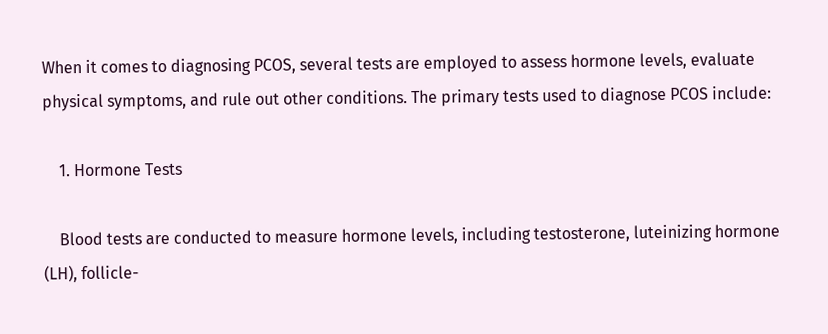When it comes to diagnosing PCOS, several tests are employed to assess hormone levels, evaluate physical symptoms, and rule out other conditions. The primary tests used to diagnose PCOS include:

    1. Hormone Tests

    Blood tests are conducted to measure hormone levels, including testosterone, luteinizing hormone (LH), follicle-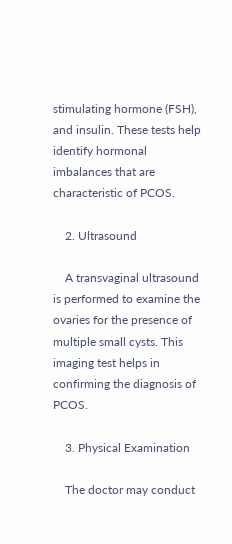stimulating hormone (FSH), and insulin. These tests help identify hormonal imbalances that are characteristic of PCOS.

    2. Ultrasound

    A transvaginal ultrasound is performed to examine the ovaries for the presence of multiple small cysts. This imaging test helps in confirming the diagnosis of PCOS.

    3. Physical Examination

    The doctor may conduct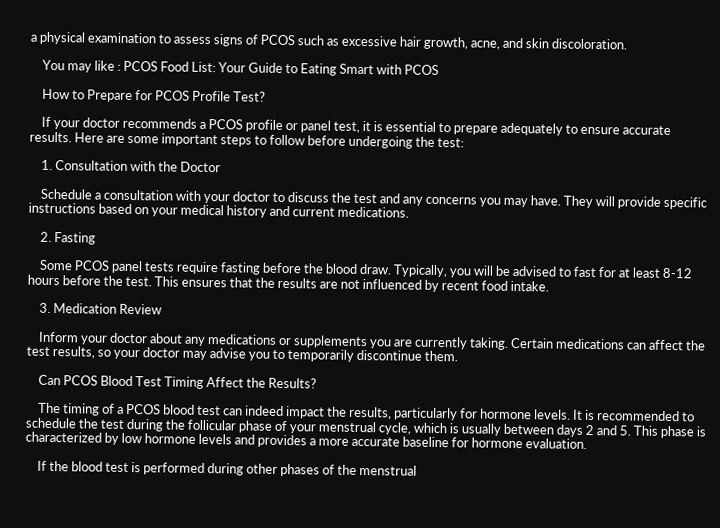a physical examination to assess signs of PCOS such as excessive hair growth, acne, and skin discoloration.

    You may like : PCOS Food List: Your Guide to Eating Smart with PCOS

    How to Prepare for PCOS Profile Test?

    If your doctor recommends a PCOS profile or panel test, it is essential to prepare adequately to ensure accurate results. Here are some important steps to follow before undergoing the test:

    1. Consultation with the Doctor

    Schedule a consultation with your doctor to discuss the test and any concerns you may have. They will provide specific instructions based on your medical history and current medications.

    2. Fasting

    Some PCOS panel tests require fasting before the blood draw. Typically, you will be advised to fast for at least 8-12 hours before the test. This ensures that the results are not influenced by recent food intake.

    3. Medication Review

    Inform your doctor about any medications or supplements you are currently taking. Certain medications can affect the test results, so your doctor may advise you to temporarily discontinue them.

    Can PCOS Blood Test Timing Affect the Results?

    The timing of a PCOS blood test can indeed impact the results, particularly for hormone levels. It is recommended to schedule the test during the follicular phase of your menstrual cycle, which is usually between days 2 and 5. This phase is characterized by low hormone levels and provides a more accurate baseline for hormone evaluation.

    If the blood test is performed during other phases of the menstrual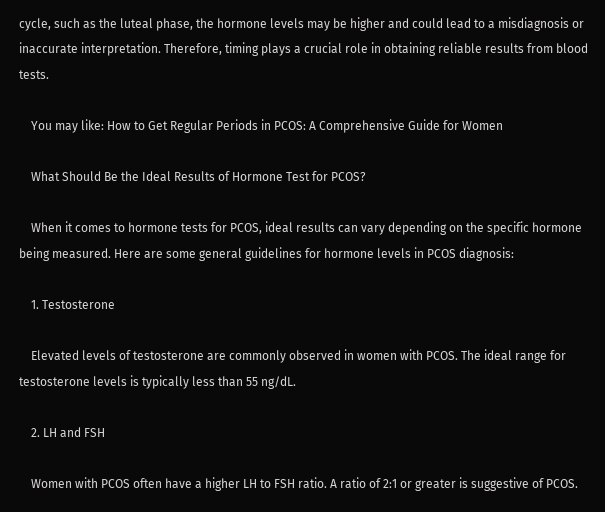cycle, such as the luteal phase, the hormone levels may be higher and could lead to a misdiagnosis or inaccurate interpretation. Therefore, timing plays a crucial role in obtaining reliable results from blood tests.

    You may like: How to Get Regular Periods in PCOS: A Comprehensive Guide for Women

    What Should Be the Ideal Results of Hormone Test for PCOS?

    When it comes to hormone tests for PCOS, ideal results can vary depending on the specific hormone being measured. Here are some general guidelines for hormone levels in PCOS diagnosis:

    1. Testosterone

    Elevated levels of testosterone are commonly observed in women with PCOS. The ideal range for testosterone levels is typically less than 55 ng/dL.

    2. LH and FSH

    Women with PCOS often have a higher LH to FSH ratio. A ratio of 2:1 or greater is suggestive of PCOS.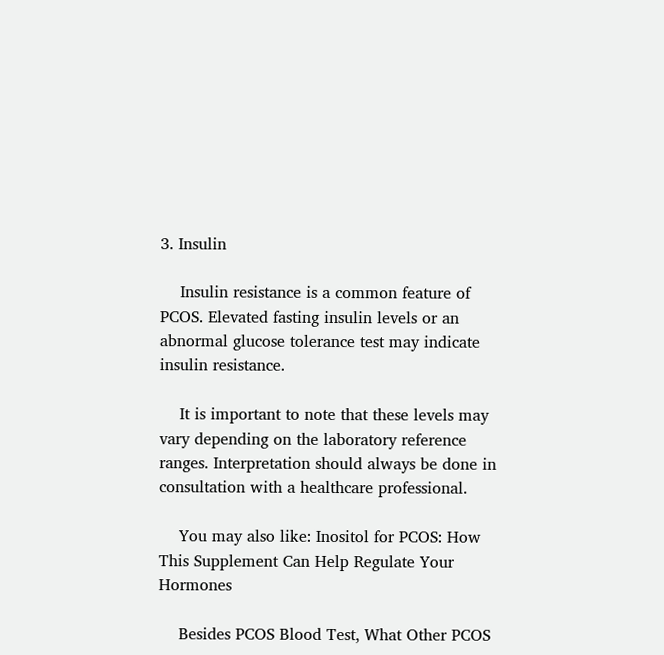3. Insulin

    Insulin resistance is a common feature of PCOS. Elevated fasting insulin levels or an abnormal glucose tolerance test may indicate insulin resistance.

    It is important to note that these levels may vary depending on the laboratory reference ranges. Interpretation should always be done in consultation with a healthcare professional.

    You may also like: Inositol for PCOS: How This Supplement Can Help Regulate Your Hormones

    Besides PCOS Blood Test, What Other PCOS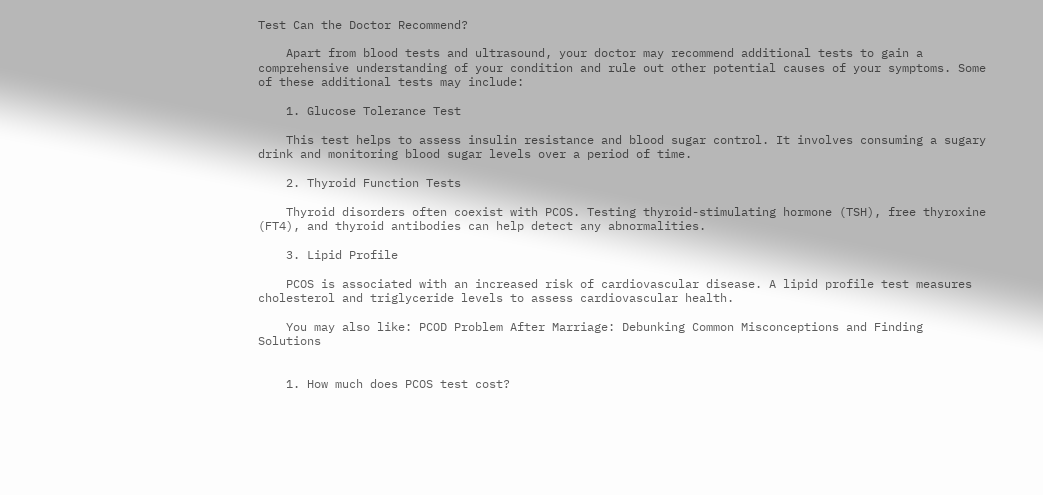Test Can the Doctor Recommend?

    Apart from blood tests and ultrasound, your doctor may recommend additional tests to gain a comprehensive understanding of your condition and rule out other potential causes of your symptoms. Some of these additional tests may include:

    1. Glucose Tolerance Test

    This test helps to assess insulin resistance and blood sugar control. It involves consuming a sugary drink and monitoring blood sugar levels over a period of time.

    2. Thyroid Function Tests

    Thyroid disorders often coexist with PCOS. Testing thyroid-stimulating hormone (TSH), free thyroxine (FT4), and thyroid antibodies can help detect any abnormalities.

    3. Lipid Profile

    PCOS is associated with an increased risk of cardiovascular disease. A lipid profile test measures cholesterol and triglyceride levels to assess cardiovascular health.

    You may also like: PCOD Problem After Marriage: Debunking Common Misconceptions and Finding Solutions


    1. How much does PCOS test cost?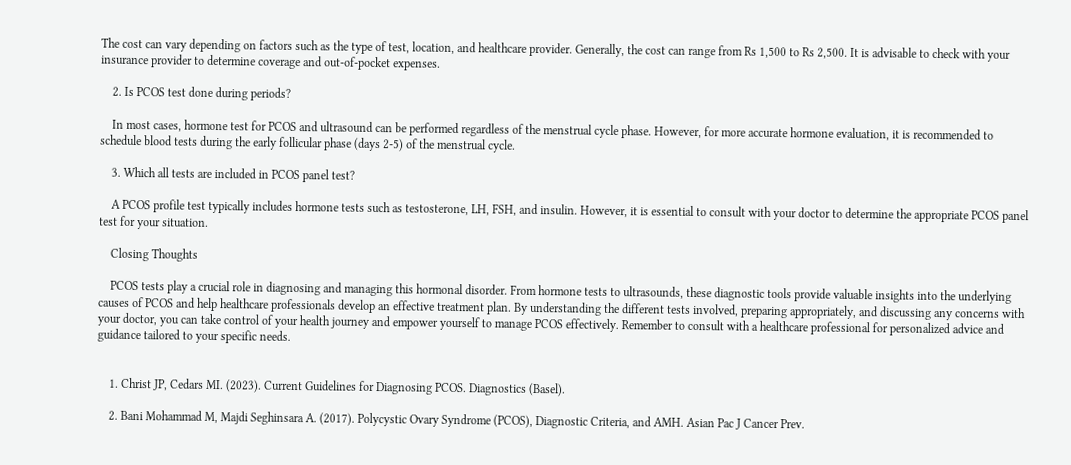The cost can vary depending on factors such as the type of test, location, and healthcare provider. Generally, the cost can range from Rs 1,500 to Rs 2,500. It is advisable to check with your insurance provider to determine coverage and out-of-pocket expenses.

    2. Is PCOS test done during periods?

    In most cases, hormone test for PCOS and ultrasound can be performed regardless of the menstrual cycle phase. However, for more accurate hormone evaluation, it is recommended to schedule blood tests during the early follicular phase (days 2-5) of the menstrual cycle.

    3. Which all tests are included in PCOS panel test?

    A PCOS profile test typically includes hormone tests such as testosterone, LH, FSH, and insulin. However, it is essential to consult with your doctor to determine the appropriate PCOS panel test for your situation.

    Closing Thoughts

    PCOS tests play a crucial role in diagnosing and managing this hormonal disorder. From hormone tests to ultrasounds, these diagnostic tools provide valuable insights into the underlying causes of PCOS and help healthcare professionals develop an effective treatment plan. By understanding the different tests involved, preparing appropriately, and discussing any concerns with your doctor, you can take control of your health journey and empower yourself to manage PCOS effectively. Remember to consult with a healthcare professional for personalized advice and guidance tailored to your specific needs.


    1. Christ JP, Cedars MI. (2023). Current Guidelines for Diagnosing PCOS. Diagnostics (Basel).

    2. Bani Mohammad M, Majdi Seghinsara A. (2017). Polycystic Ovary Syndrome (PCOS), Diagnostic Criteria, and AMH. Asian Pac J Cancer Prev.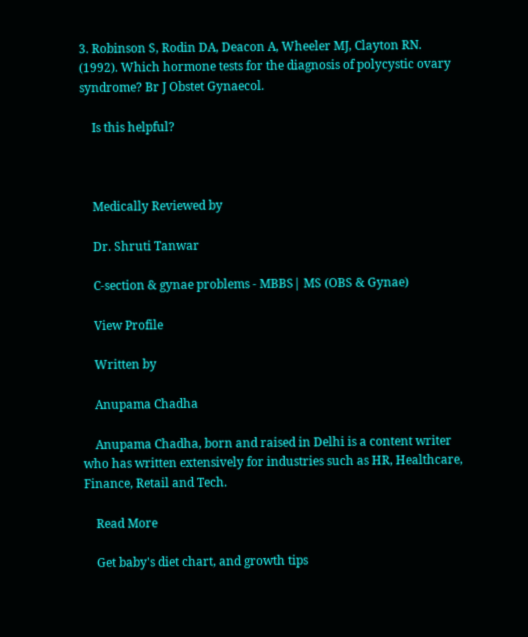3. Robinson S, Rodin DA, Deacon A, Wheeler MJ, Clayton RN. (1992). Which hormone tests for the diagnosis of polycystic ovary syndrome? Br J Obstet Gynaecol.

    Is this helpful?



    Medically Reviewed by

    Dr. Shruti Tanwar

    C-section & gynae problems - MBBS| MS (OBS & Gynae)

    View Profile

    Written by

    Anupama Chadha

    Anupama Chadha, born and raised in Delhi is a content writer who has written extensively for industries such as HR, Healthcare, Finance, Retail and Tech.

    Read More

    Get baby's diet chart, and growth tips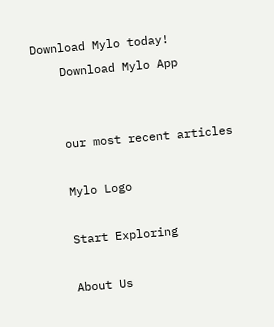Download Mylo today!
    Download Mylo App


    our most recent articles

    Mylo Logo

    Start Exploring

    About Us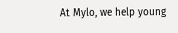At Mylo, we help young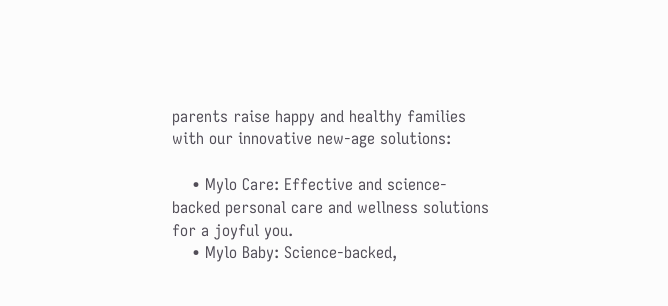parents raise happy and healthy families with our innovative new-age solutions:

    • Mylo Care: Effective and science-backed personal care and wellness solutions for a joyful you.
    • Mylo Baby: Science-backed,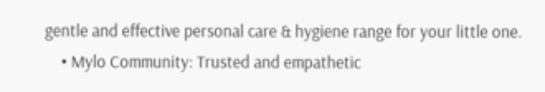gentle and effective personal care & hygiene range for your little one.
    • Mylo Community: Trusted and empathetic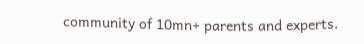community of 10mn+ parents and experts.